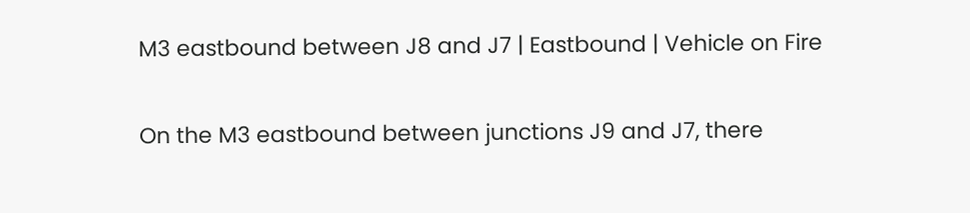M3 eastbound between J8 and J7 | Eastbound | Vehicle on Fire

On the M3 eastbound between junctions J9 and J7, there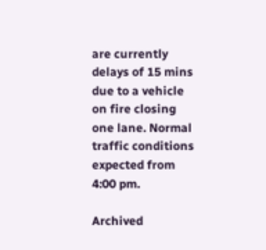are currently delays of 15 mins due to a vehicle on fire closing one lane. Normal traffic conditions expected from 4:00 pm.

Archived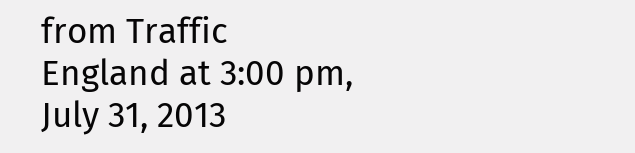from Traffic England at 3:00 pm, July 31, 2013